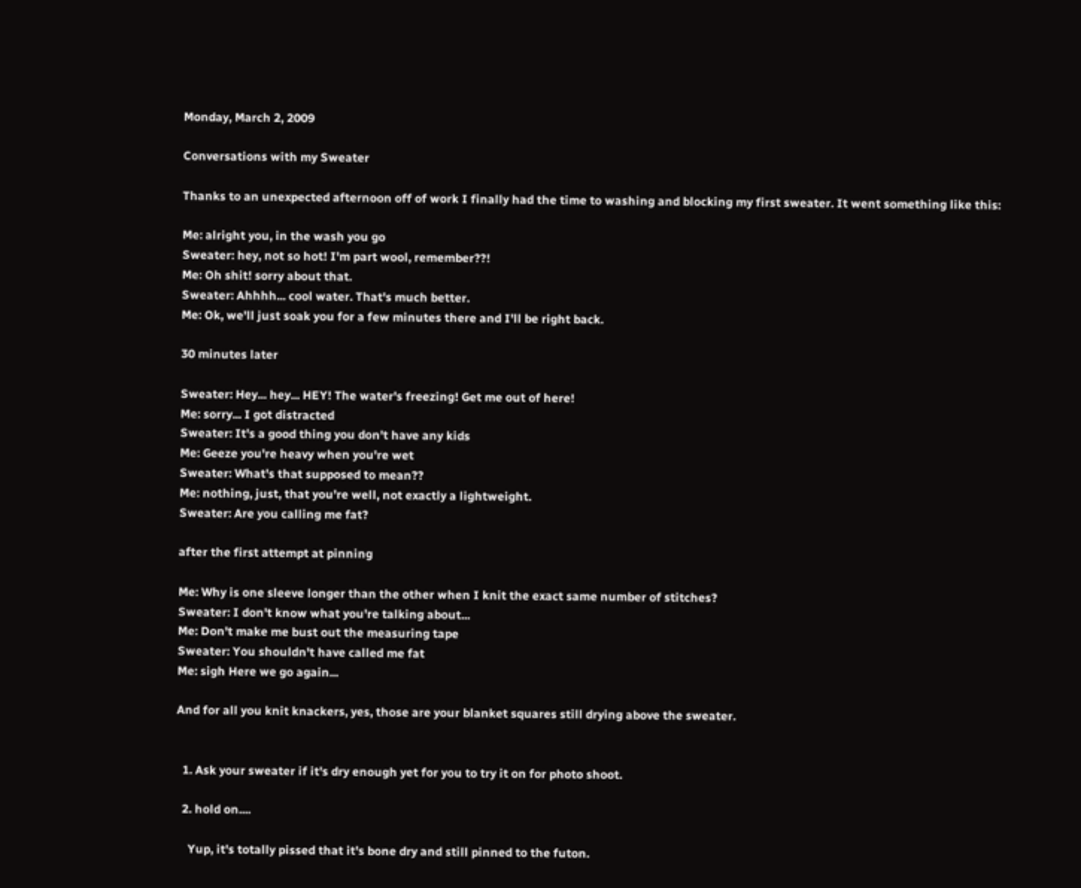Monday, March 2, 2009

Conversations with my Sweater

Thanks to an unexpected afternoon off of work I finally had the time to washing and blocking my first sweater. It went something like this:

Me: alright you, in the wash you go
Sweater: hey, not so hot! I'm part wool, remember??!
Me: Oh shit! sorry about that.
Sweater: Ahhhh... cool water. That's much better.
Me: Ok, we'll just soak you for a few minutes there and I'll be right back.

30 minutes later

Sweater: Hey... hey... HEY! The water's freezing! Get me out of here!
Me: sorry... I got distracted
Sweater: It's a good thing you don't have any kids
Me: Geeze you're heavy when you're wet
Sweater: What's that supposed to mean??
Me: nothing, just, that you're well, not exactly a lightweight.
Sweater: Are you calling me fat?

after the first attempt at pinning

Me: Why is one sleeve longer than the other when I knit the exact same number of stitches?
Sweater: I don't know what you're talking about...
Me: Don't make me bust out the measuring tape
Sweater: You shouldn't have called me fat
Me: sigh Here we go again...

And for all you knit knackers, yes, those are your blanket squares still drying above the sweater.


  1. Ask your sweater if it's dry enough yet for you to try it on for photo shoot.

  2. hold on....

    Yup, it's totally pissed that it's bone dry and still pinned to the futon.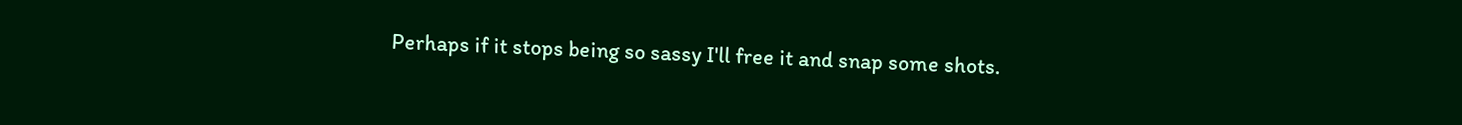Perhaps if it stops being so sassy I'll free it and snap some shots.